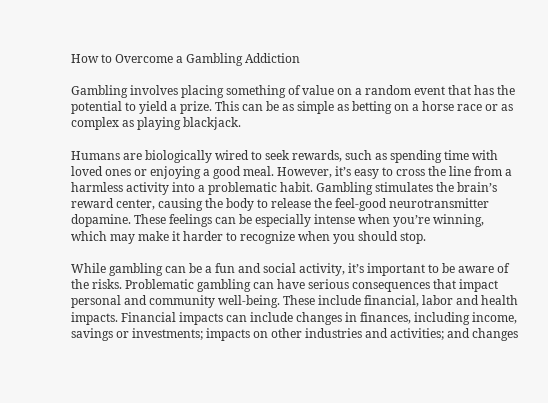How to Overcome a Gambling Addiction

Gambling involves placing something of value on a random event that has the potential to yield a prize. This can be as simple as betting on a horse race or as complex as playing blackjack.

Humans are biologically wired to seek rewards, such as spending time with loved ones or enjoying a good meal. However, it’s easy to cross the line from a harmless activity into a problematic habit. Gambling stimulates the brain’s reward center, causing the body to release the feel-good neurotransmitter dopamine. These feelings can be especially intense when you’re winning, which may make it harder to recognize when you should stop.

While gambling can be a fun and social activity, it’s important to be aware of the risks. Problematic gambling can have serious consequences that impact personal and community well-being. These include financial, labor and health impacts. Financial impacts can include changes in finances, including income, savings or investments; impacts on other industries and activities; and changes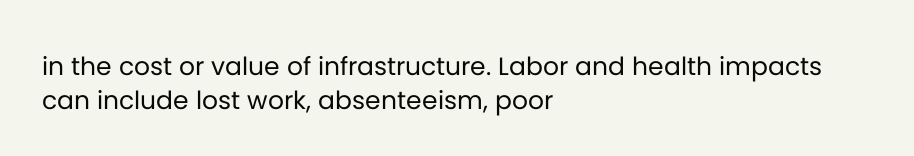in the cost or value of infrastructure. Labor and health impacts can include lost work, absenteeism, poor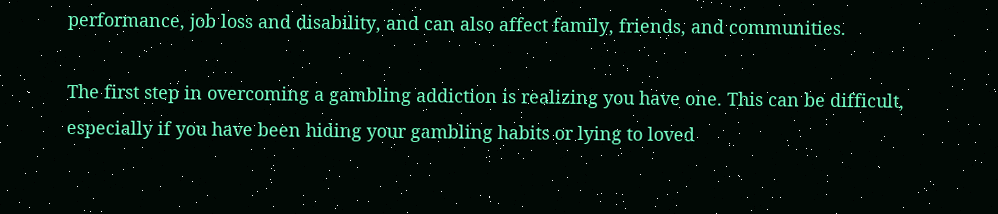performance, job loss and disability, and can also affect family, friends, and communities.

The first step in overcoming a gambling addiction is realizing you have one. This can be difficult, especially if you have been hiding your gambling habits or lying to loved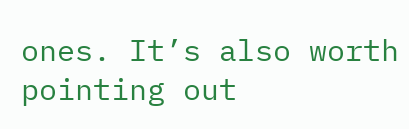ones. It’s also worth pointing out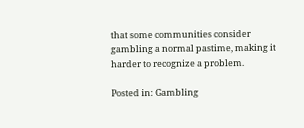that some communities consider gambling a normal pastime, making it harder to recognize a problem.

Posted in: Gambling